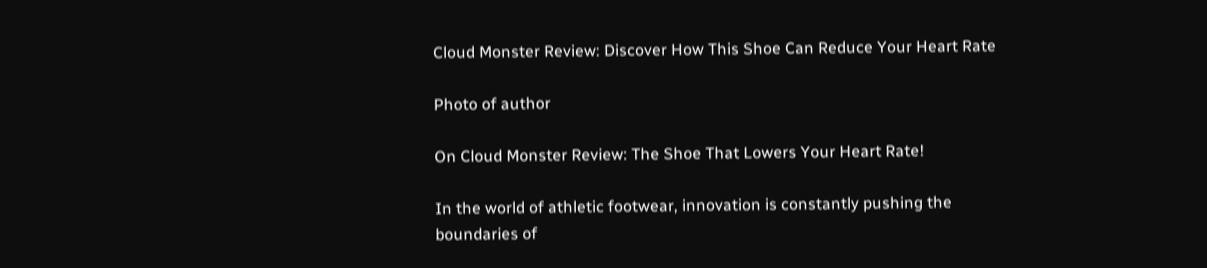Cloud Monster Review: Discover How This Shoe Can Reduce Your Heart Rate

Photo of author

On Cloud Monster Review: The Shoe That Lowers Your Heart Rate!

In the world of athletic footwear, innovation is constantly pushing the boundaries of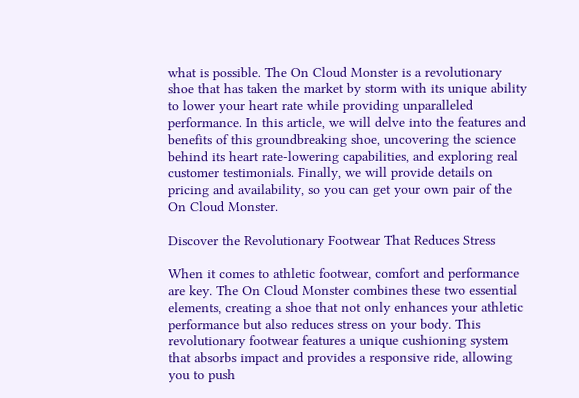what is possible. The On Cloud Monster is a revolutionary shoe that has taken the market by storm with its unique ability to lower your heart rate while providing unparalleled performance. In this article, we will delve into the features and benefits of this groundbreaking shoe, uncovering the science behind its heart rate-lowering capabilities, and exploring real customer testimonials. Finally, we will provide details on pricing and availability, so you can get your own pair of the On Cloud Monster.

Discover the Revolutionary Footwear That Reduces Stress

When it comes to athletic footwear, comfort and performance are key. The On Cloud Monster combines these two essential elements, creating a shoe that not only enhances your athletic performance but also reduces stress on your body. This revolutionary footwear features a unique cushioning system that absorbs impact and provides a responsive ride, allowing you to push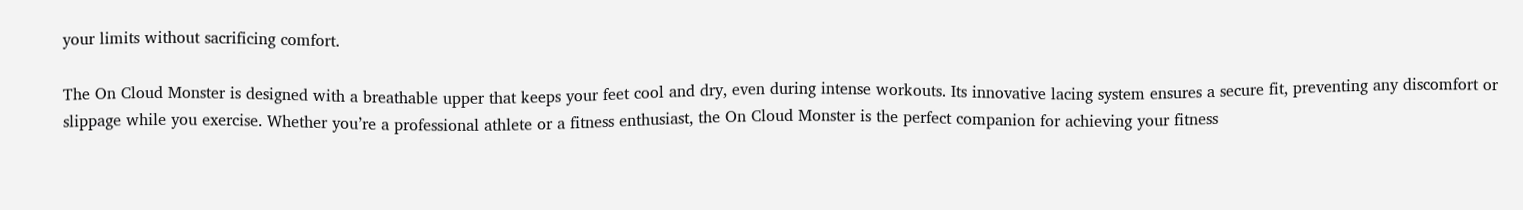your limits without sacrificing comfort.

The On Cloud Monster is designed with a breathable upper that keeps your feet cool and dry, even during intense workouts. Its innovative lacing system ensures a secure fit, preventing any discomfort or slippage while you exercise. Whether you’re a professional athlete or a fitness enthusiast, the On Cloud Monster is the perfect companion for achieving your fitness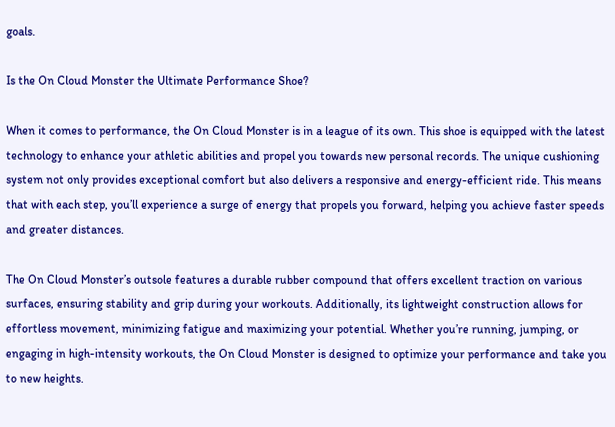goals.

Is the On Cloud Monster the Ultimate Performance Shoe?

When it comes to performance, the On Cloud Monster is in a league of its own. This shoe is equipped with the latest technology to enhance your athletic abilities and propel you towards new personal records. The unique cushioning system not only provides exceptional comfort but also delivers a responsive and energy-efficient ride. This means that with each step, you’ll experience a surge of energy that propels you forward, helping you achieve faster speeds and greater distances.

The On Cloud Monster’s outsole features a durable rubber compound that offers excellent traction on various surfaces, ensuring stability and grip during your workouts. Additionally, its lightweight construction allows for effortless movement, minimizing fatigue and maximizing your potential. Whether you’re running, jumping, or engaging in high-intensity workouts, the On Cloud Monster is designed to optimize your performance and take you to new heights.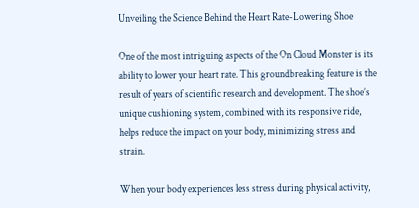Unveiling the Science Behind the Heart Rate-Lowering Shoe

One of the most intriguing aspects of the On Cloud Monster is its ability to lower your heart rate. This groundbreaking feature is the result of years of scientific research and development. The shoe’s unique cushioning system, combined with its responsive ride, helps reduce the impact on your body, minimizing stress and strain.

When your body experiences less stress during physical activity,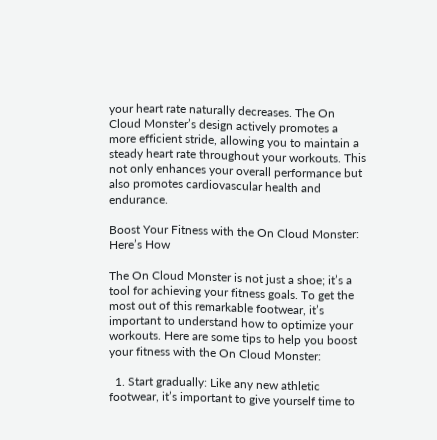your heart rate naturally decreases. The On Cloud Monster’s design actively promotes a more efficient stride, allowing you to maintain a steady heart rate throughout your workouts. This not only enhances your overall performance but also promotes cardiovascular health and endurance.

Boost Your Fitness with the On Cloud Monster: Here’s How

The On Cloud Monster is not just a shoe; it’s a tool for achieving your fitness goals. To get the most out of this remarkable footwear, it’s important to understand how to optimize your workouts. Here are some tips to help you boost your fitness with the On Cloud Monster:

  1. Start gradually: Like any new athletic footwear, it’s important to give yourself time to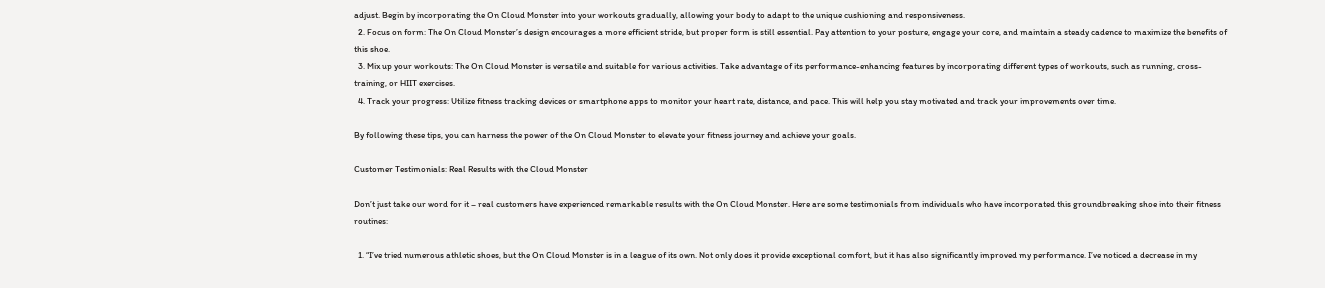adjust. Begin by incorporating the On Cloud Monster into your workouts gradually, allowing your body to adapt to the unique cushioning and responsiveness.
  2. Focus on form: The On Cloud Monster’s design encourages a more efficient stride, but proper form is still essential. Pay attention to your posture, engage your core, and maintain a steady cadence to maximize the benefits of this shoe.
  3. Mix up your workouts: The On Cloud Monster is versatile and suitable for various activities. Take advantage of its performance-enhancing features by incorporating different types of workouts, such as running, cross-training, or HIIT exercises.
  4. Track your progress: Utilize fitness tracking devices or smartphone apps to monitor your heart rate, distance, and pace. This will help you stay motivated and track your improvements over time.

By following these tips, you can harness the power of the On Cloud Monster to elevate your fitness journey and achieve your goals.

Customer Testimonials: Real Results with the Cloud Monster

Don’t just take our word for it – real customers have experienced remarkable results with the On Cloud Monster. Here are some testimonials from individuals who have incorporated this groundbreaking shoe into their fitness routines:

  1. “I’ve tried numerous athletic shoes, but the On Cloud Monster is in a league of its own. Not only does it provide exceptional comfort, but it has also significantly improved my performance. I’ve noticed a decrease in my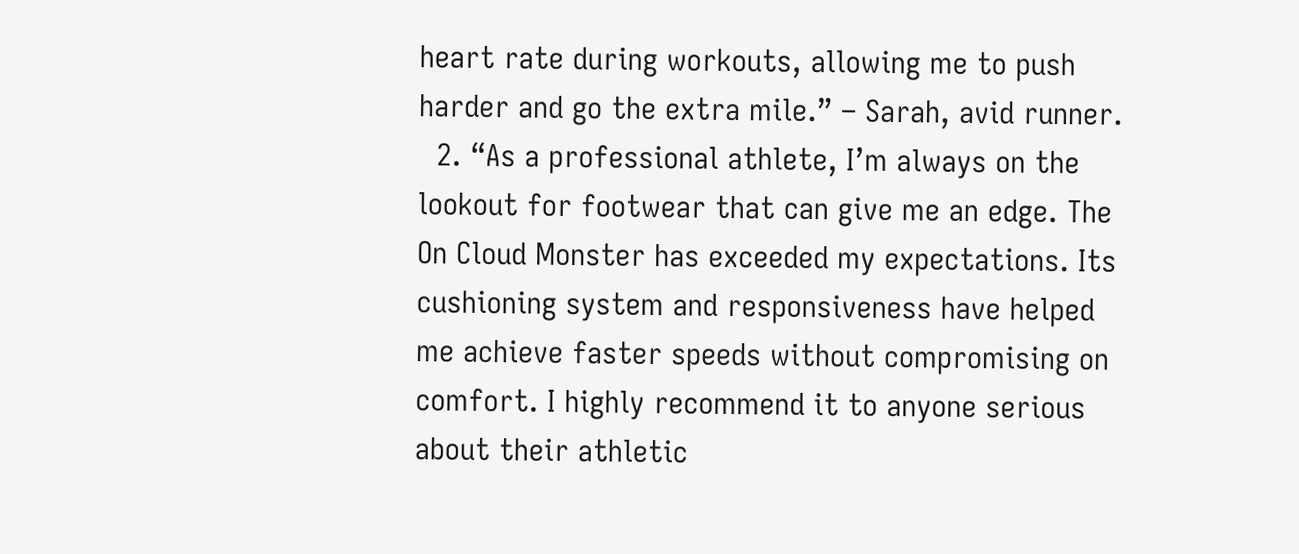heart rate during workouts, allowing me to push harder and go the extra mile.” – Sarah, avid runner.
  2. “As a professional athlete, I’m always on the lookout for footwear that can give me an edge. The On Cloud Monster has exceeded my expectations. Its cushioning system and responsiveness have helped me achieve faster speeds without compromising on comfort. I highly recommend it to anyone serious about their athletic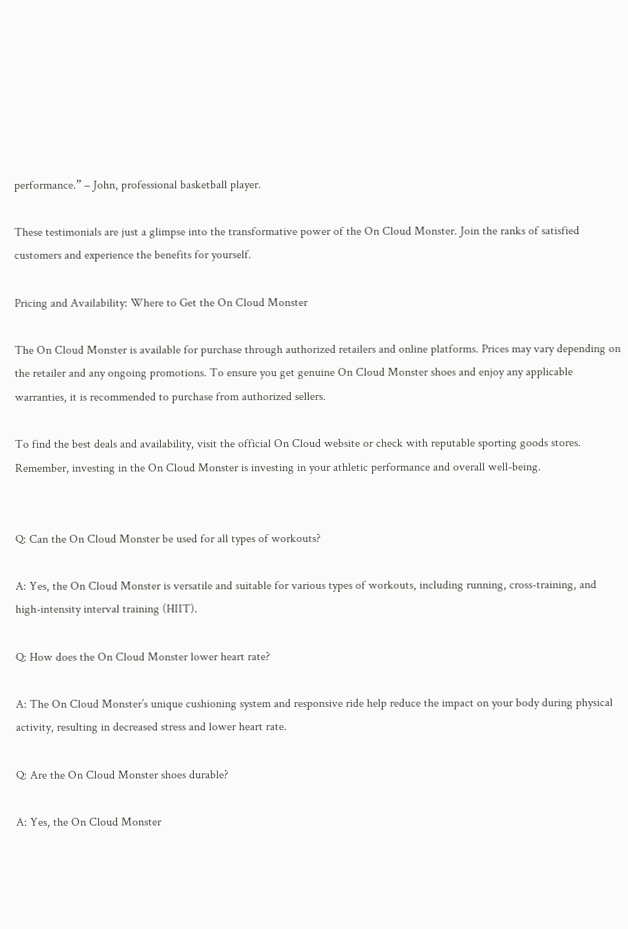performance.” – John, professional basketball player.

These testimonials are just a glimpse into the transformative power of the On Cloud Monster. Join the ranks of satisfied customers and experience the benefits for yourself.

Pricing and Availability: Where to Get the On Cloud Monster

The On Cloud Monster is available for purchase through authorized retailers and online platforms. Prices may vary depending on the retailer and any ongoing promotions. To ensure you get genuine On Cloud Monster shoes and enjoy any applicable warranties, it is recommended to purchase from authorized sellers.

To find the best deals and availability, visit the official On Cloud website or check with reputable sporting goods stores. Remember, investing in the On Cloud Monster is investing in your athletic performance and overall well-being.


Q: Can the On Cloud Monster be used for all types of workouts?

A: Yes, the On Cloud Monster is versatile and suitable for various types of workouts, including running, cross-training, and high-intensity interval training (HIIT).

Q: How does the On Cloud Monster lower heart rate?

A: The On Cloud Monster’s unique cushioning system and responsive ride help reduce the impact on your body during physical activity, resulting in decreased stress and lower heart rate.

Q: Are the On Cloud Monster shoes durable?

A: Yes, the On Cloud Monster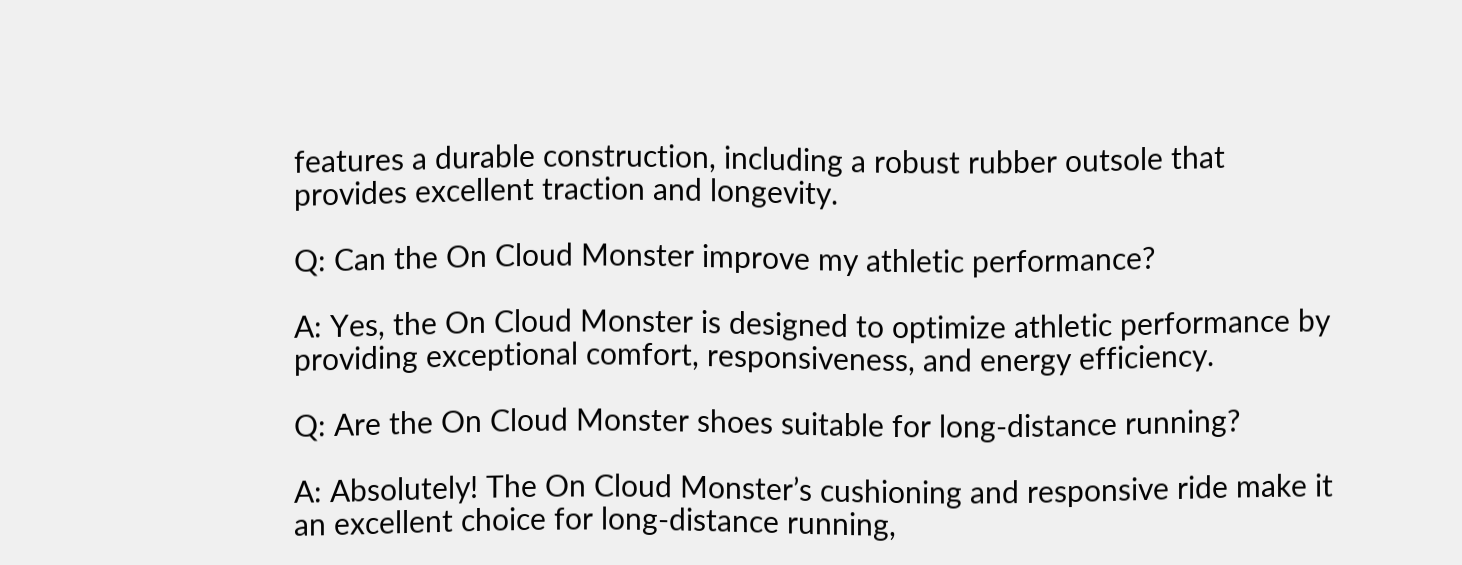features a durable construction, including a robust rubber outsole that provides excellent traction and longevity.

Q: Can the On Cloud Monster improve my athletic performance?

A: Yes, the On Cloud Monster is designed to optimize athletic performance by providing exceptional comfort, responsiveness, and energy efficiency.

Q: Are the On Cloud Monster shoes suitable for long-distance running?

A: Absolutely! The On Cloud Monster’s cushioning and responsive ride make it an excellent choice for long-distance running,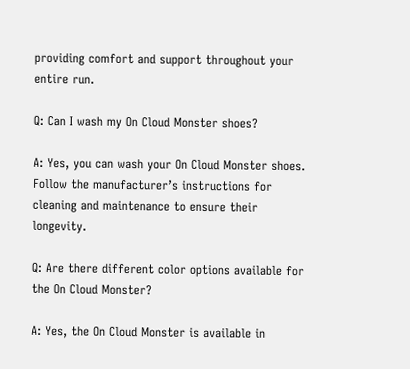providing comfort and support throughout your entire run.

Q: Can I wash my On Cloud Monster shoes?

A: Yes, you can wash your On Cloud Monster shoes. Follow the manufacturer’s instructions for cleaning and maintenance to ensure their longevity.

Q: Are there different color options available for the On Cloud Monster?

A: Yes, the On Cloud Monster is available in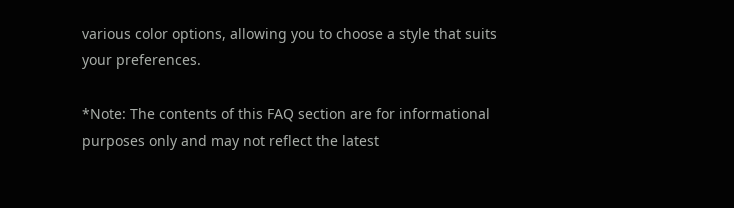various color options, allowing you to choose a style that suits your preferences.

*Note: The contents of this FAQ section are for informational purposes only and may not reflect the latest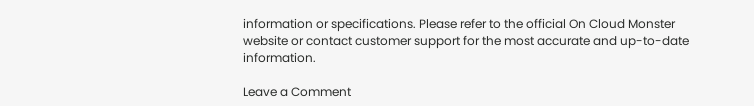information or specifications. Please refer to the official On Cloud Monster website or contact customer support for the most accurate and up-to-date information.

Leave a Comment